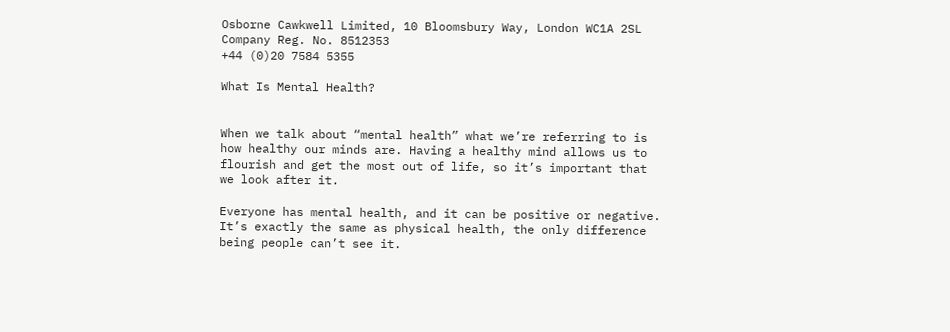Osborne Cawkwell Limited, 10 Bloomsbury Way, London WC1A 2SL Company Reg. No. 8512353
+44 (0)20 7584 5355

What Is Mental Health?


When we talk about “mental health” what we’re referring to is how healthy our minds are. Having a healthy mind allows us to flourish and get the most out of life, so it’s important that we look after it.

Everyone has mental health, and it can be positive or negative. It’s exactly the same as physical health, the only difference being people can’t see it.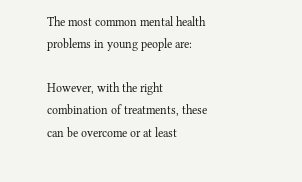The most common mental health problems in young people are:

However, with the right combination of treatments, these can be overcome or at least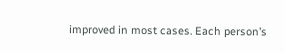improved in most cases. Each person’s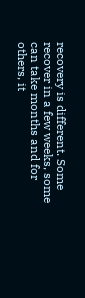recovery is different. Some recover in a few weeks, some can take months and for others, it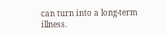can turn into a long-term illness.